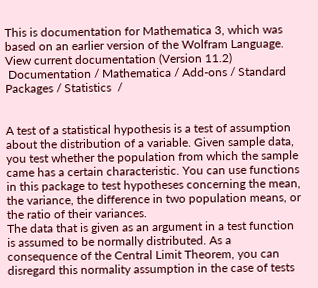This is documentation for Mathematica 3, which was
based on an earlier version of the Wolfram Language.
View current documentation (Version 11.2)
 Documentation / Mathematica / Add-ons / Standard Packages / Statistics  /


A test of a statistical hypothesis is a test of assumption about the distribution of a variable. Given sample data, you test whether the population from which the sample came has a certain characteristic. You can use functions in this package to test hypotheses concerning the mean, the variance, the difference in two population means, or the ratio of their variances.
The data that is given as an argument in a test function is assumed to be normally distributed. As a consequence of the Central Limit Theorem, you can disregard this normality assumption in the case of tests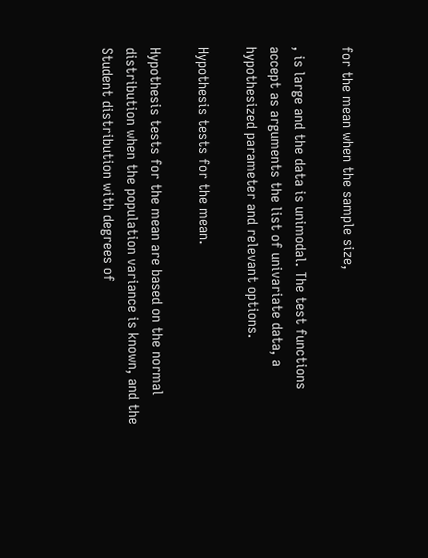for the mean when the sample size,

, is large and the data is unimodal. The test functions accept as arguments the list of univariate data, a hypothesized parameter and relevant options.

Hypothesis tests for the mean.

Hypothesis tests for the mean are based on the normal distribution when the population variance is known, and the Student distribution with degrees of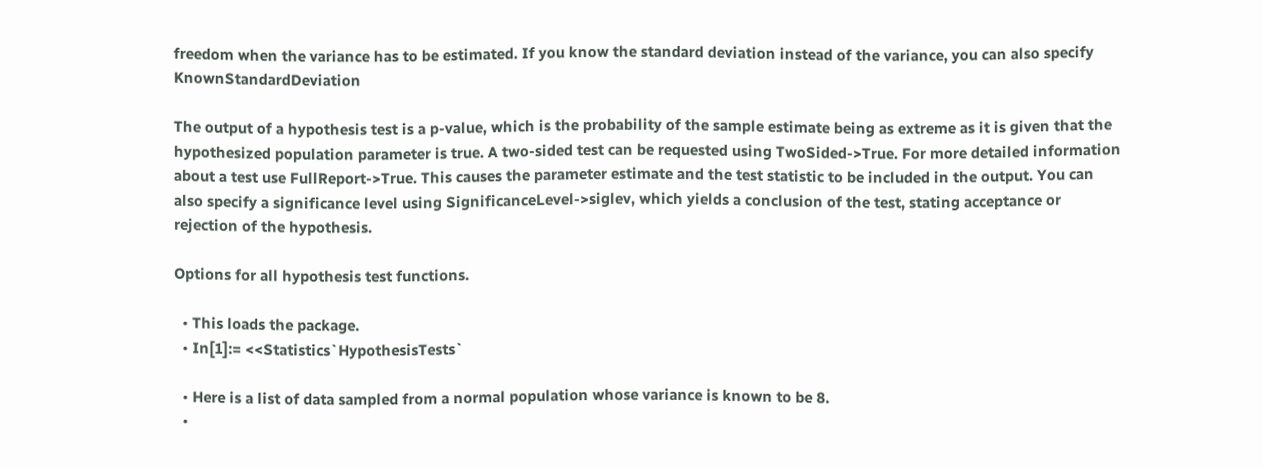freedom when the variance has to be estimated. If you know the standard deviation instead of the variance, you can also specify KnownStandardDeviation

The output of a hypothesis test is a p-value, which is the probability of the sample estimate being as extreme as it is given that the hypothesized population parameter is true. A two-sided test can be requested using TwoSided->True. For more detailed information about a test use FullReport->True. This causes the parameter estimate and the test statistic to be included in the output. You can also specify a significance level using SignificanceLevel->siglev, which yields a conclusion of the test, stating acceptance or rejection of the hypothesis.

Options for all hypothesis test functions.

  • This loads the package.
  • In[1]:= <<Statistics`HypothesisTests`

  • Here is a list of data sampled from a normal population whose variance is known to be 8.
  •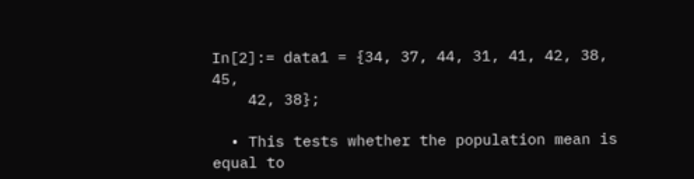In[2]:= data1 = {34, 37, 44, 31, 41, 42, 38, 45,
    42, 38};

  • This tests whether the population mean is equal to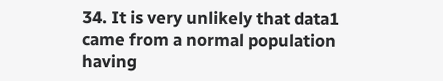34. It is very unlikely that data1 came from a normal population having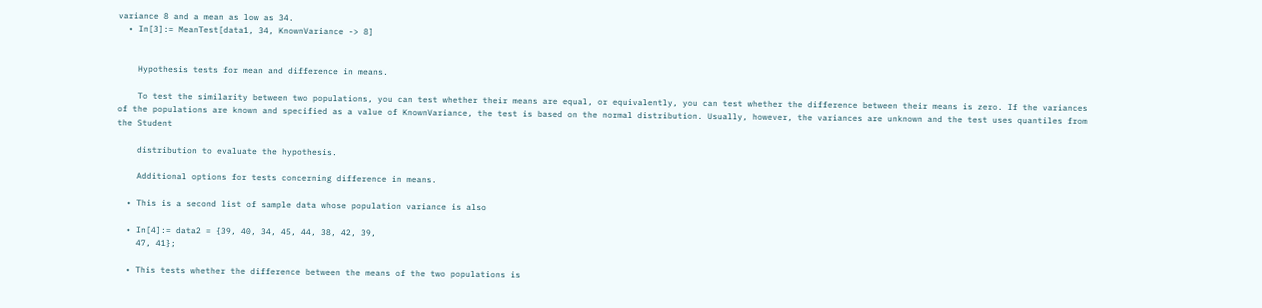variance 8 and a mean as low as 34.
  • In[3]:= MeanTest[data1, 34, KnownVariance -> 8]


    Hypothesis tests for mean and difference in means.

    To test the similarity between two populations, you can test whether their means are equal, or equivalently, you can test whether the difference between their means is zero. If the variances of the populations are known and specified as a value of KnownVariance, the test is based on the normal distribution. Usually, however, the variances are unknown and the test uses quantiles from the Student

    distribution to evaluate the hypothesis.

    Additional options for tests concerning difference in means.

  • This is a second list of sample data whose population variance is also

  • In[4]:= data2 = {39, 40, 34, 45, 44, 38, 42, 39,
    47, 41};

  • This tests whether the difference between the means of the two populations is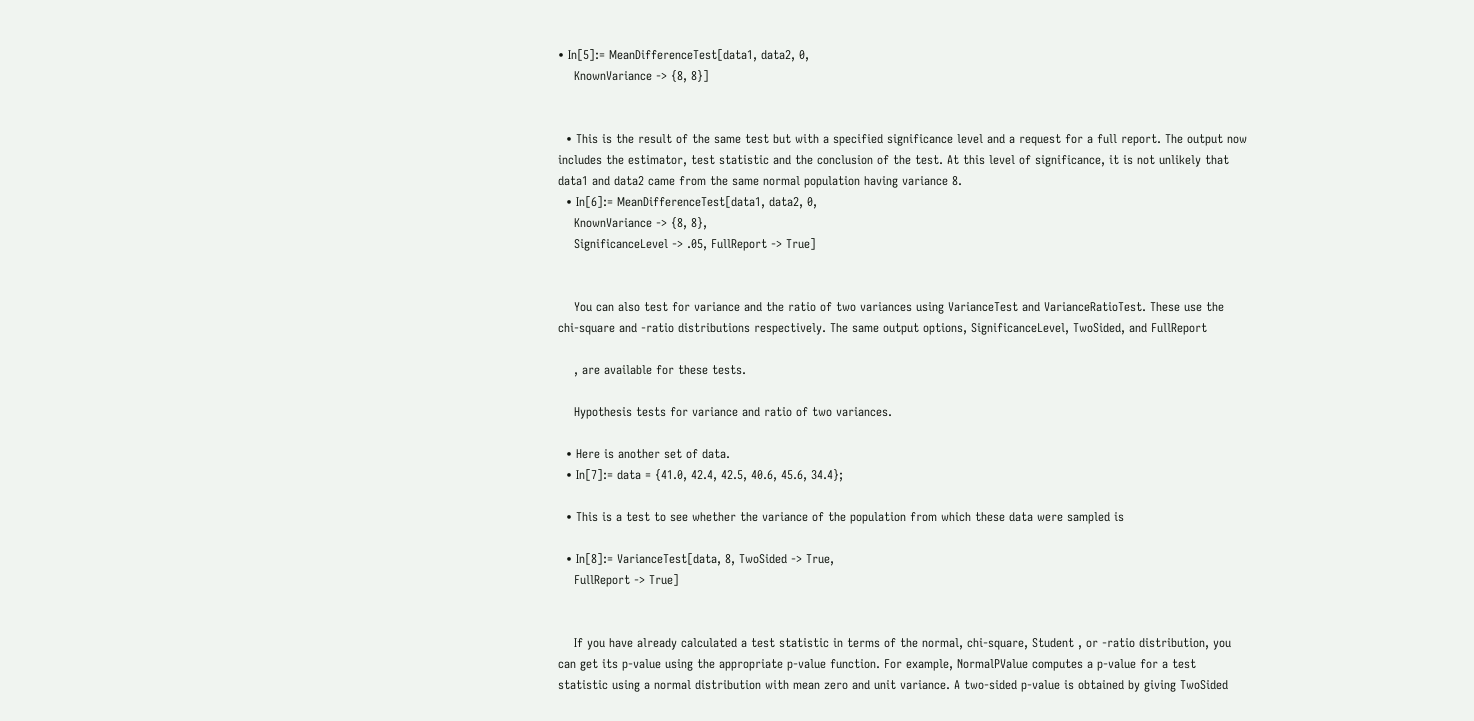• In[5]:= MeanDifferenceTest[data1, data2, 0,
    KnownVariance -> {8, 8}]


  • This is the result of the same test but with a specified significance level and a request for a full report. The output now includes the estimator, test statistic and the conclusion of the test. At this level of significance, it is not unlikely that data1 and data2 came from the same normal population having variance 8.
  • In[6]:= MeanDifferenceTest[data1, data2, 0,
    KnownVariance -> {8, 8},
    SignificanceLevel -> .05, FullReport -> True]


    You can also test for variance and the ratio of two variances using VarianceTest and VarianceRatioTest. These use the chi-square and -ratio distributions respectively. The same output options, SignificanceLevel, TwoSided, and FullReport

    , are available for these tests.

    Hypothesis tests for variance and ratio of two variances.

  • Here is another set of data.
  • In[7]:= data = {41.0, 42.4, 42.5, 40.6, 45.6, 34.4};

  • This is a test to see whether the variance of the population from which these data were sampled is

  • In[8]:= VarianceTest[data, 8, TwoSided -> True,
    FullReport -> True]


    If you have already calculated a test statistic in terms of the normal, chi-square, Student , or -ratio distribution, you can get its p-value using the appropriate p-value function. For example, NormalPValue computes a p-value for a test statistic using a normal distribution with mean zero and unit variance. A two-sided p-value is obtained by giving TwoSided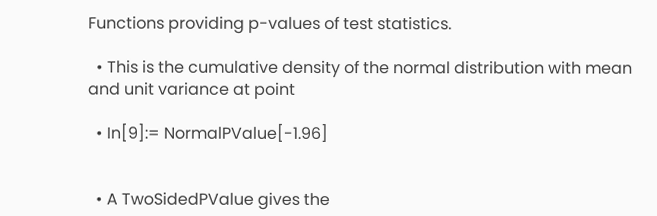Functions providing p-values of test statistics.

  • This is the cumulative density of the normal distribution with mean and unit variance at point

  • In[9]:= NormalPValue[-1.96]


  • A TwoSidedPValue gives the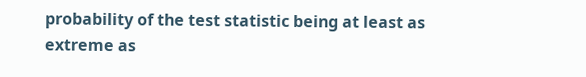probability of the test statistic being at least as extreme as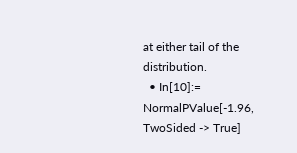at either tail of the distribution.
  • In[10]:= NormalPValue[-1.96, TwoSided -> True]